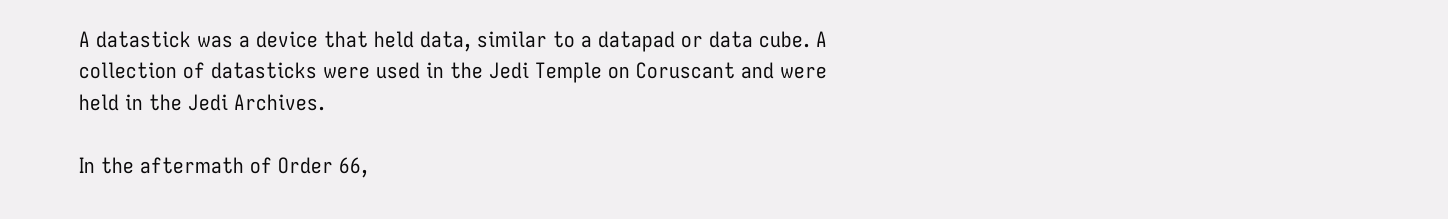A datastick was a device that held data, similar to a datapad or data cube. A collection of datasticks were used in the Jedi Temple on Coruscant and were held in the Jedi Archives.

In the aftermath of Order 66,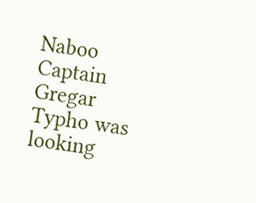Naboo Captain Gregar Typho was looking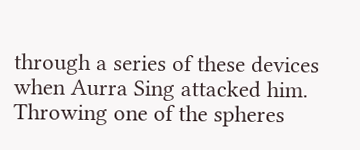through a series of these devices when Aurra Sing attacked him. Throwing one of the spheres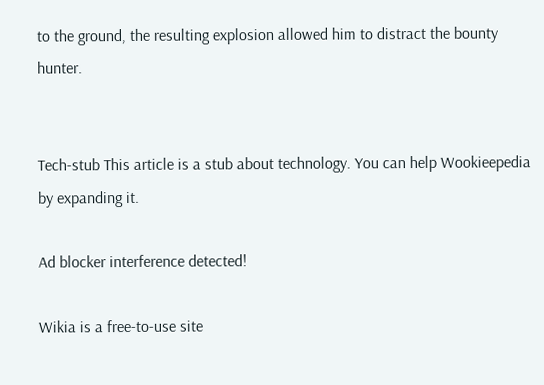to the ground, the resulting explosion allowed him to distract the bounty hunter.


Tech-stub This article is a stub about technology. You can help Wookieepedia by expanding it.

Ad blocker interference detected!

Wikia is a free-to-use site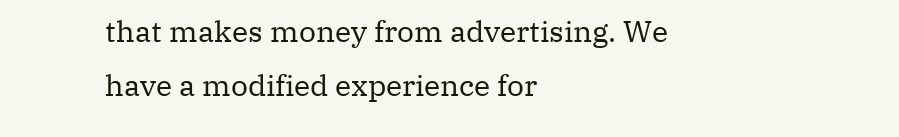that makes money from advertising. We have a modified experience for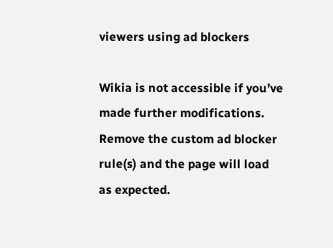viewers using ad blockers

Wikia is not accessible if you’ve made further modifications. Remove the custom ad blocker rule(s) and the page will load as expected.